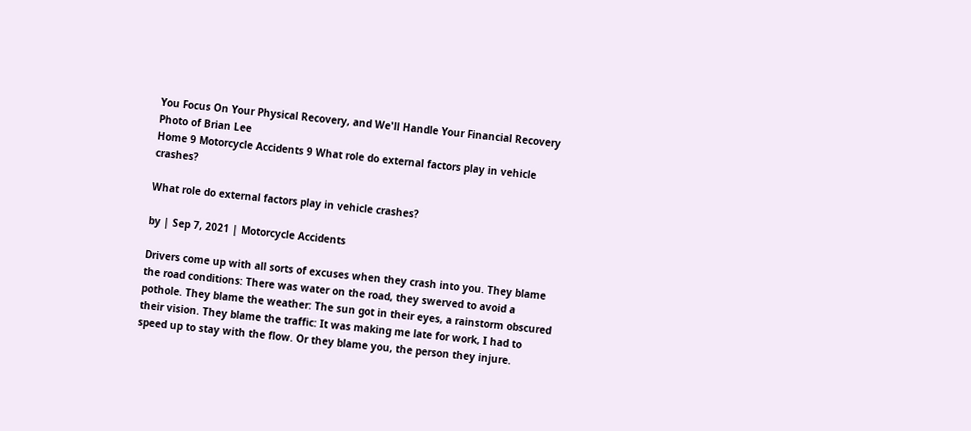You Focus On Your Physical Recovery, and We'll Handle Your Financial Recovery
Photo of Brian Lee
Home 9 Motorcycle Accidents 9 What role do external factors play in vehicle crashes?

What role do external factors play in vehicle crashes?

by | Sep 7, 2021 | Motorcycle Accidents

Drivers come up with all sorts of excuses when they crash into you. They blame the road conditions: There was water on the road, they swerved to avoid a pothole. They blame the weather: The sun got in their eyes, a rainstorm obscured their vision. They blame the traffic: It was making me late for work, I had to speed up to stay with the flow. Or they blame you, the person they injure.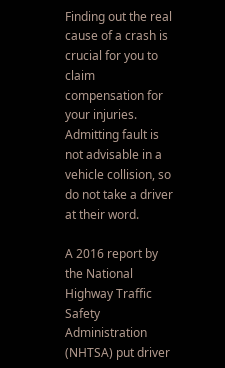Finding out the real cause of a crash is crucial for you to claim compensation for your injuries. Admitting fault is not advisable in a vehicle collision, so do not take a driver at their word.

A 2016 report by the National Highway Traffic Safety Administration (NHTSA) put driver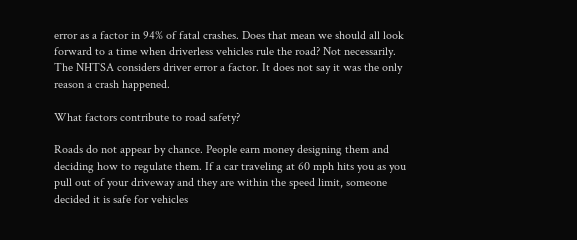error as a factor in 94% of fatal crashes. Does that mean we should all look forward to a time when driverless vehicles rule the road? Not necessarily. The NHTSA considers driver error a factor. It does not say it was the only reason a crash happened.

What factors contribute to road safety?

Roads do not appear by chance. People earn money designing them and deciding how to regulate them. If a car traveling at 60 mph hits you as you pull out of your driveway and they are within the speed limit, someone decided it is safe for vehicles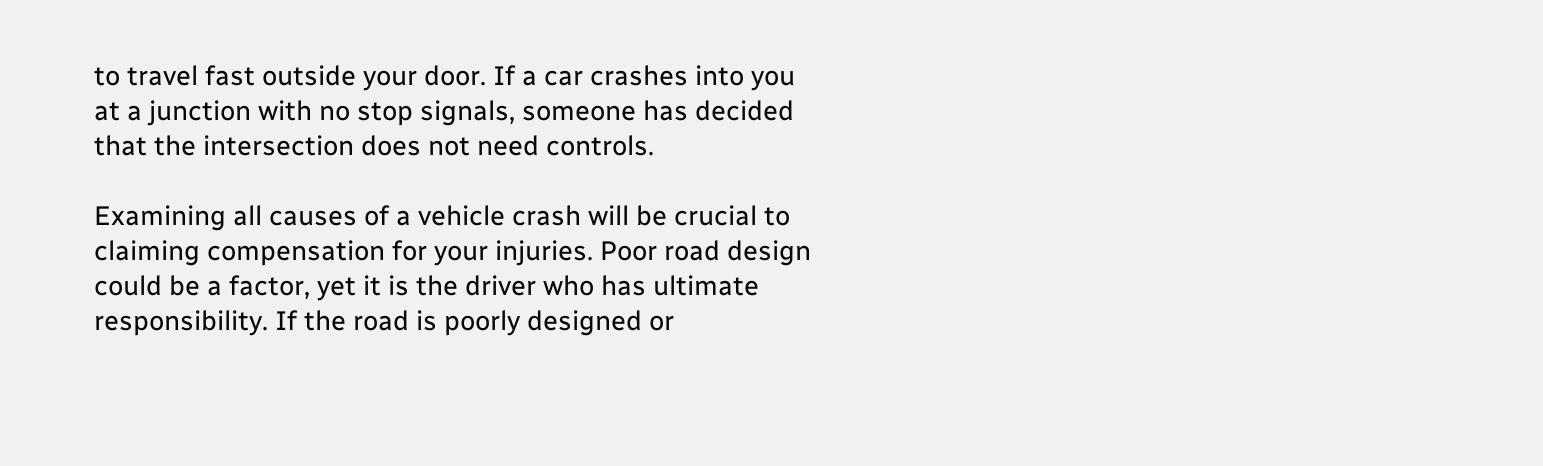to travel fast outside your door. If a car crashes into you at a junction with no stop signals, someone has decided that the intersection does not need controls.

Examining all causes of a vehicle crash will be crucial to claiming compensation for your injuries. Poor road design could be a factor, yet it is the driver who has ultimate responsibility. If the road is poorly designed or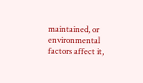maintained, or environmental factors affect it,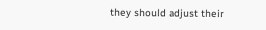they should adjust their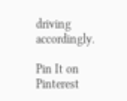driving accordingly.

Pin It on Pinterest